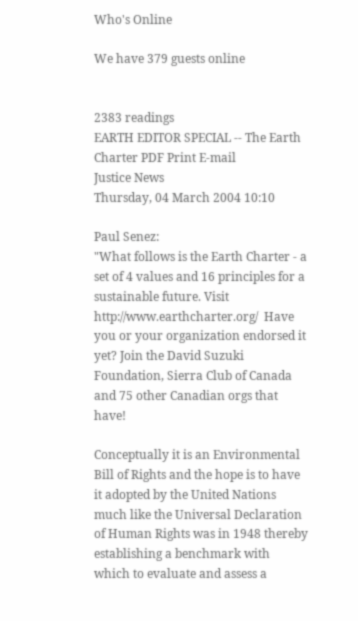Who's Online

We have 379 guests online


2383 readings
EARTH EDITOR SPECIAL -- The Earth Charter PDF Print E-mail
Justice News
Thursday, 04 March 2004 10:10

Paul Senez:
"What follows is the Earth Charter - a set of 4 values and 16 principles for a sustainable future. Visit http://www.earthcharter.org/  Have you or your organization endorsed it yet? Join the David Suzuki Foundation, Sierra Club of Canada and 75 other Canadian orgs that have!

Conceptually it is an Environmental Bill of Rights and the hope is to have it adopted by the United Nations much like the Universal Declaration of Human Rights was in 1948 thereby establishing a benchmark with which to evaluate and assess a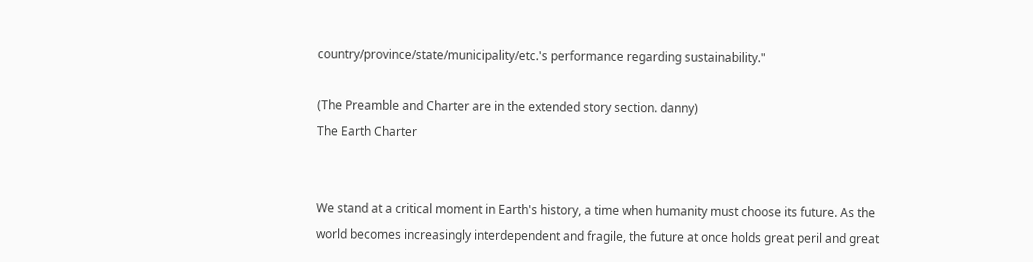country/province/state/municipality/etc.'s performance regarding sustainability."

(The Preamble and Charter are in the extended story section. danny)
The Earth Charter


We stand at a critical moment in Earth's history, a time when humanity must choose its future. As the
world becomes increasingly interdependent and fragile, the future at once holds great peril and great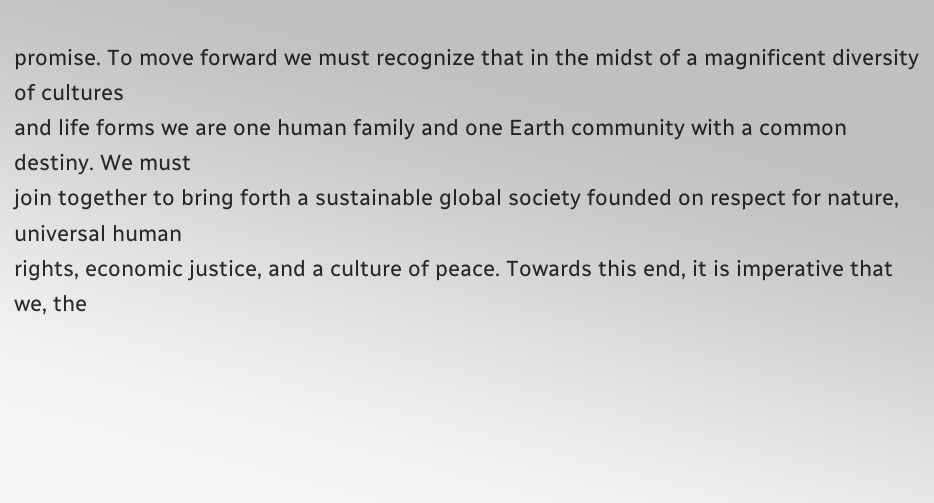promise. To move forward we must recognize that in the midst of a magnificent diversity of cultures
and life forms we are one human family and one Earth community with a common destiny. We must
join together to bring forth a sustainable global society founded on respect for nature, universal human
rights, economic justice, and a culture of peace. Towards this end, it is imperative that we, the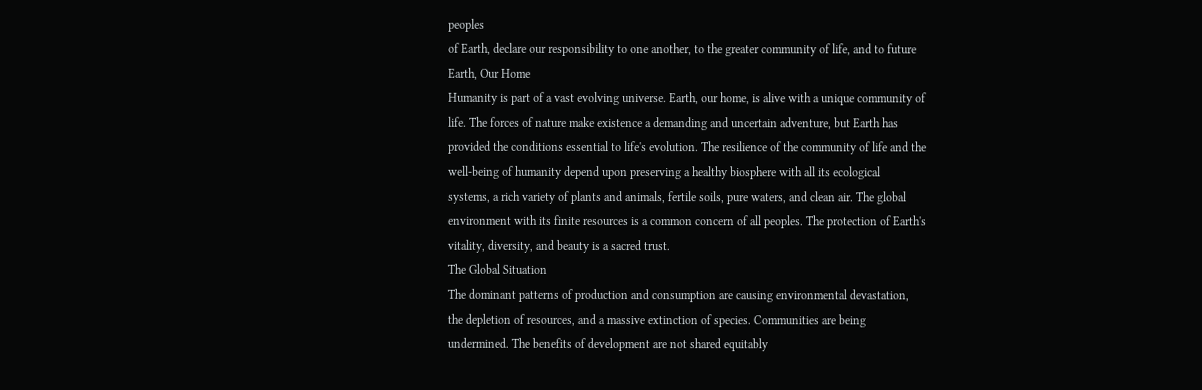peoples
of Earth, declare our responsibility to one another, to the greater community of life, and to future
Earth, Our Home
Humanity is part of a vast evolving universe. Earth, our home, is alive with a unique community of
life. The forces of nature make existence a demanding and uncertain adventure, but Earth has
provided the conditions essential to life's evolution. The resilience of the community of life and the
well-being of humanity depend upon preserving a healthy biosphere with all its ecological
systems, a rich variety of plants and animals, fertile soils, pure waters, and clean air. The global
environment with its finite resources is a common concern of all peoples. The protection of Earth's
vitality, diversity, and beauty is a sacred trust.
The Global Situation
The dominant patterns of production and consumption are causing environmental devastation,
the depletion of resources, and a massive extinction of species. Communities are being
undermined. The benefits of development are not shared equitably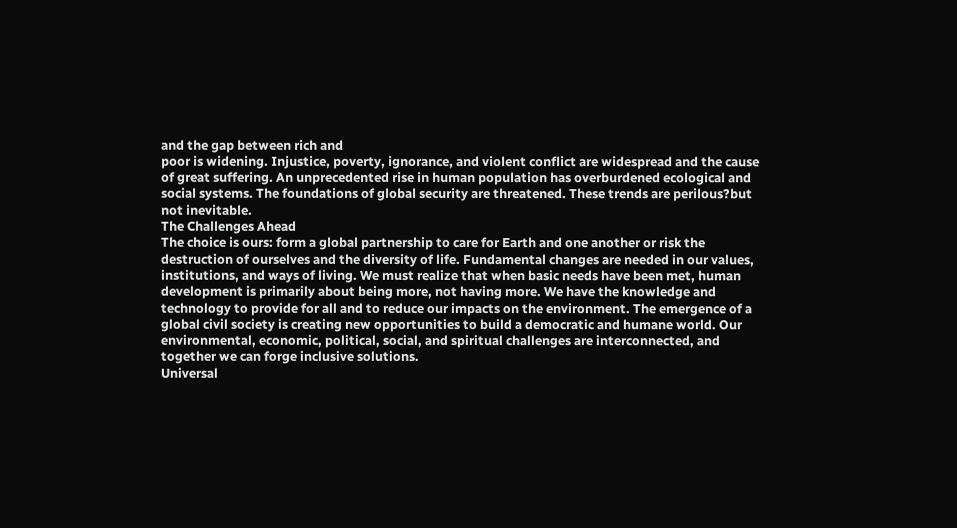and the gap between rich and
poor is widening. Injustice, poverty, ignorance, and violent conflict are widespread and the cause
of great suffering. An unprecedented rise in human population has overburdened ecological and
social systems. The foundations of global security are threatened. These trends are perilous?but
not inevitable.
The Challenges Ahead
The choice is ours: form a global partnership to care for Earth and one another or risk the
destruction of ourselves and the diversity of life. Fundamental changes are needed in our values,
institutions, and ways of living. We must realize that when basic needs have been met, human
development is primarily about being more, not having more. We have the knowledge and
technology to provide for all and to reduce our impacts on the environment. The emergence of a
global civil society is creating new opportunities to build a democratic and humane world. Our
environmental, economic, political, social, and spiritual challenges are interconnected, and
together we can forge inclusive solutions.
Universal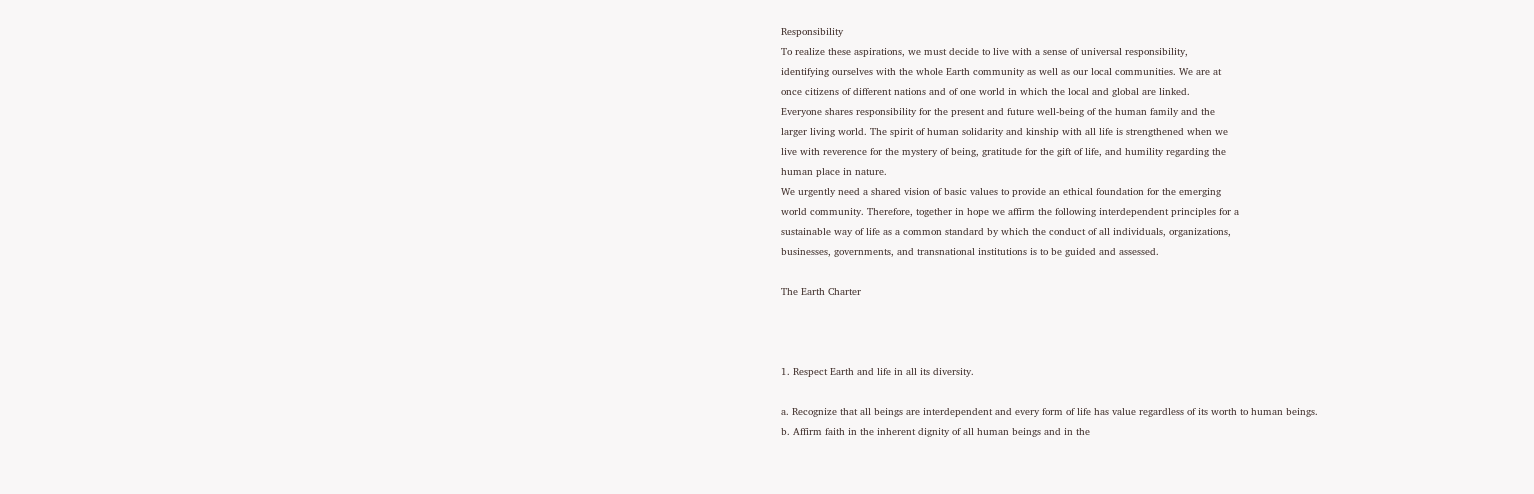Responsibility
To realize these aspirations, we must decide to live with a sense of universal responsibility,
identifying ourselves with the whole Earth community as well as our local communities. We are at
once citizens of different nations and of one world in which the local and global are linked.
Everyone shares responsibility for the present and future well-being of the human family and the
larger living world. The spirit of human solidarity and kinship with all life is strengthened when we
live with reverence for the mystery of being, gratitude for the gift of life, and humility regarding the
human place in nature.
We urgently need a shared vision of basic values to provide an ethical foundation for the emerging
world community. Therefore, together in hope we affirm the following interdependent principles for a
sustainable way of life as a common standard by which the conduct of all individuals, organizations,
businesses, governments, and transnational institutions is to be guided and assessed.

The Earth Charter



1. Respect Earth and life in all its diversity.

a. Recognize that all beings are interdependent and every form of life has value regardless of its worth to human beings.
b. Affirm faith in the inherent dignity of all human beings and in the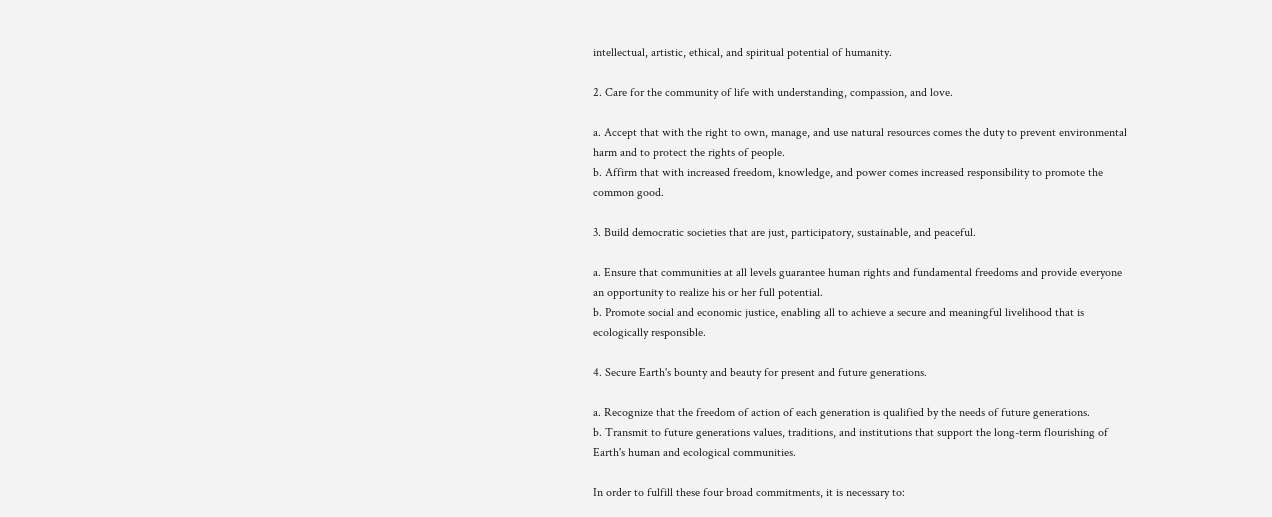intellectual, artistic, ethical, and spiritual potential of humanity.

2. Care for the community of life with understanding, compassion, and love.

a. Accept that with the right to own, manage, and use natural resources comes the duty to prevent environmental harm and to protect the rights of people.
b. Affirm that with increased freedom, knowledge, and power comes increased responsibility to promote the common good.

3. Build democratic societies that are just, participatory, sustainable, and peaceful.

a. Ensure that communities at all levels guarantee human rights and fundamental freedoms and provide everyone an opportunity to realize his or her full potential.
b. Promote social and economic justice, enabling all to achieve a secure and meaningful livelihood that is ecologically responsible.

4. Secure Earth's bounty and beauty for present and future generations.

a. Recognize that the freedom of action of each generation is qualified by the needs of future generations.
b. Transmit to future generations values, traditions, and institutions that support the long-term flourishing of Earth's human and ecological communities.

In order to fulfill these four broad commitments, it is necessary to: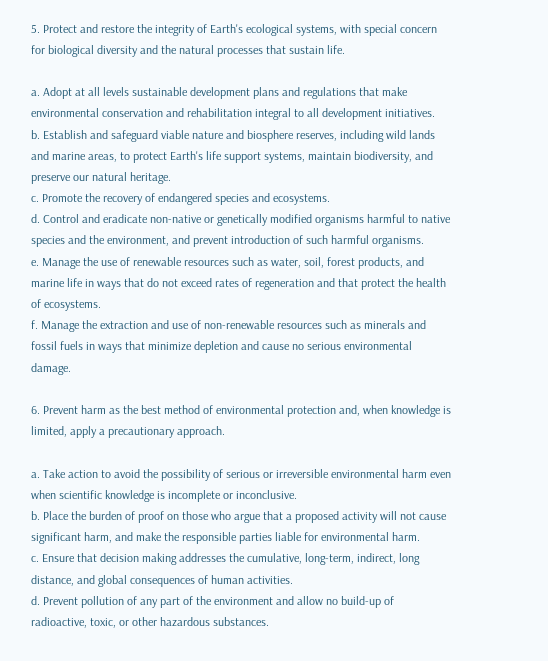5. Protect and restore the integrity of Earth's ecological systems, with special concern for biological diversity and the natural processes that sustain life.

a. Adopt at all levels sustainable development plans and regulations that make environmental conservation and rehabilitation integral to all development initiatives.
b. Establish and safeguard viable nature and biosphere reserves, including wild lands and marine areas, to protect Earth's life support systems, maintain biodiversity, and preserve our natural heritage.
c. Promote the recovery of endangered species and ecosystems.
d. Control and eradicate non-native or genetically modified organisms harmful to native species and the environment, and prevent introduction of such harmful organisms.
e. Manage the use of renewable resources such as water, soil, forest products, and marine life in ways that do not exceed rates of regeneration and that protect the health of ecosystems.
f. Manage the extraction and use of non-renewable resources such as minerals and fossil fuels in ways that minimize depletion and cause no serious environmental damage.

6. Prevent harm as the best method of environmental protection and, when knowledge is limited, apply a precautionary approach.

a. Take action to avoid the possibility of serious or irreversible environmental harm even when scientific knowledge is incomplete or inconclusive.
b. Place the burden of proof on those who argue that a proposed activity will not cause significant harm, and make the responsible parties liable for environmental harm.
c. Ensure that decision making addresses the cumulative, long-term, indirect, long distance, and global consequences of human activities.
d. Prevent pollution of any part of the environment and allow no build-up of radioactive, toxic, or other hazardous substances.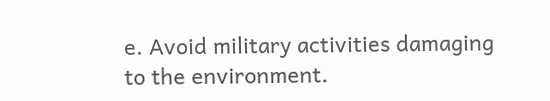e. Avoid military activities damaging to the environment.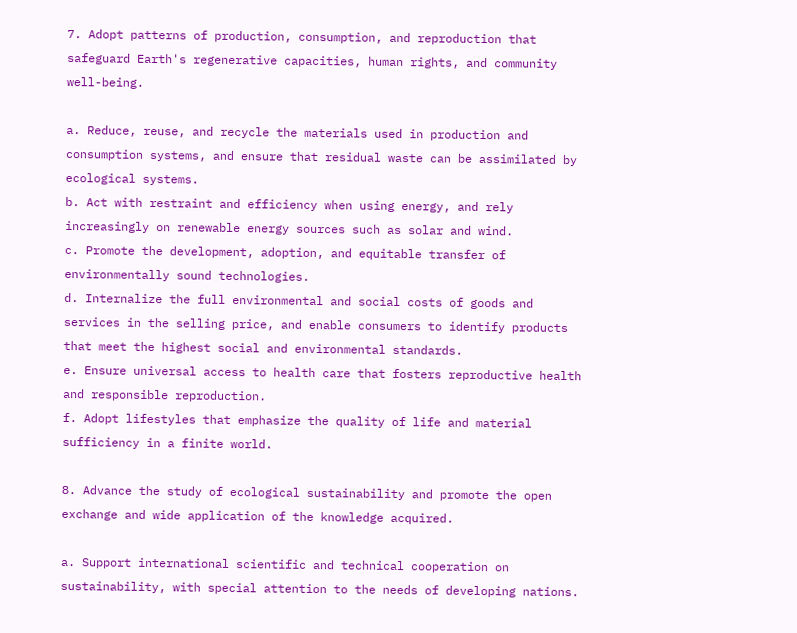7. Adopt patterns of production, consumption, and reproduction that safeguard Earth's regenerative capacities, human rights, and community well-being.

a. Reduce, reuse, and recycle the materials used in production and consumption systems, and ensure that residual waste can be assimilated by ecological systems.
b. Act with restraint and efficiency when using energy, and rely increasingly on renewable energy sources such as solar and wind.
c. Promote the development, adoption, and equitable transfer of environmentally sound technologies.
d. Internalize the full environmental and social costs of goods and services in the selling price, and enable consumers to identify products that meet the highest social and environmental standards.
e. Ensure universal access to health care that fosters reproductive health and responsible reproduction.
f. Adopt lifestyles that emphasize the quality of life and material sufficiency in a finite world.

8. Advance the study of ecological sustainability and promote the open exchange and wide application of the knowledge acquired.

a. Support international scientific and technical cooperation on sustainability, with special attention to the needs of developing nations.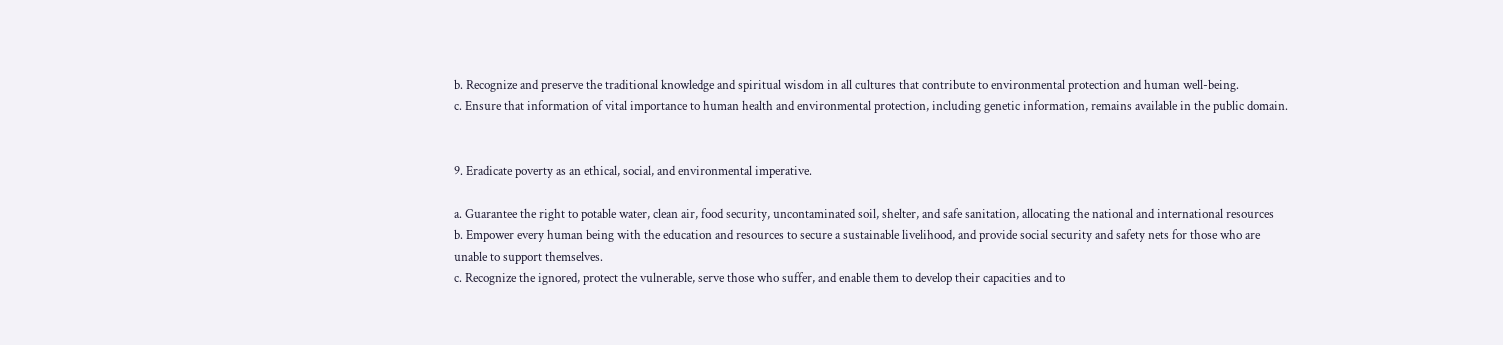b. Recognize and preserve the traditional knowledge and spiritual wisdom in all cultures that contribute to environmental protection and human well-being.
c. Ensure that information of vital importance to human health and environmental protection, including genetic information, remains available in the public domain.


9. Eradicate poverty as an ethical, social, and environmental imperative.

a. Guarantee the right to potable water, clean air, food security, uncontaminated soil, shelter, and safe sanitation, allocating the national and international resources
b. Empower every human being with the education and resources to secure a sustainable livelihood, and provide social security and safety nets for those who are
unable to support themselves.
c. Recognize the ignored, protect the vulnerable, serve those who suffer, and enable them to develop their capacities and to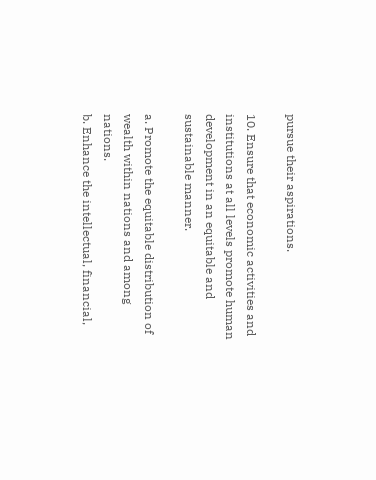pursue their aspirations.

10. Ensure that economic activities and institutions at all levels promote human development in an equitable and sustainable manner.

a. Promote the equitable distribution of wealth within nations and among nations.
b. Enhance the intellectual, financial,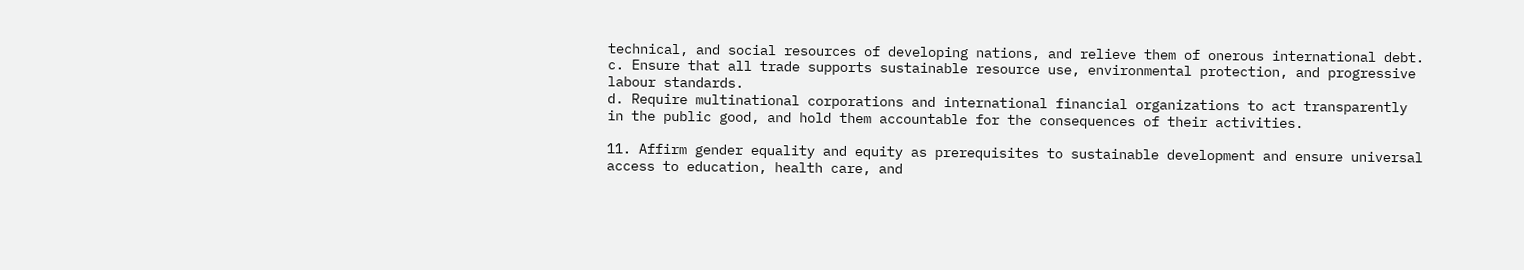technical, and social resources of developing nations, and relieve them of onerous international debt.
c. Ensure that all trade supports sustainable resource use, environmental protection, and progressive labour standards.
d. Require multinational corporations and international financial organizations to act transparently in the public good, and hold them accountable for the consequences of their activities.

11. Affirm gender equality and equity as prerequisites to sustainable development and ensure universal access to education, health care, and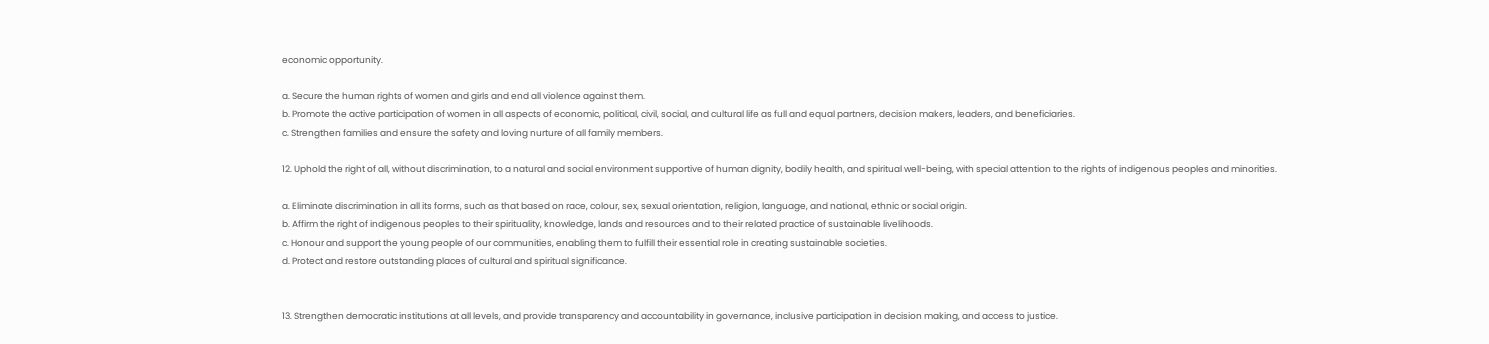economic opportunity.

a. Secure the human rights of women and girls and end all violence against them.
b. Promote the active participation of women in all aspects of economic, political, civil, social, and cultural life as full and equal partners, decision makers, leaders, and beneficiaries.
c. Strengthen families and ensure the safety and loving nurture of all family members.

12. Uphold the right of all, without discrimination, to a natural and social environment supportive of human dignity, bodily health, and spiritual well-being, with special attention to the rights of indigenous peoples and minorities.

a. Eliminate discrimination in all its forms, such as that based on race, colour, sex, sexual orientation, religion, language, and national, ethnic or social origin.
b. Affirm the right of indigenous peoples to their spirituality, knowledge, lands and resources and to their related practice of sustainable livelihoods.
c. Honour and support the young people of our communities, enabling them to fulfill their essential role in creating sustainable societies.
d. Protect and restore outstanding places of cultural and spiritual significance.


13. Strengthen democratic institutions at all levels, and provide transparency and accountability in governance, inclusive participation in decision making, and access to justice.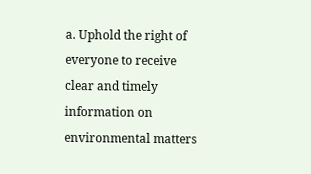a. Uphold the right of everyone to receive clear and timely information on environmental matters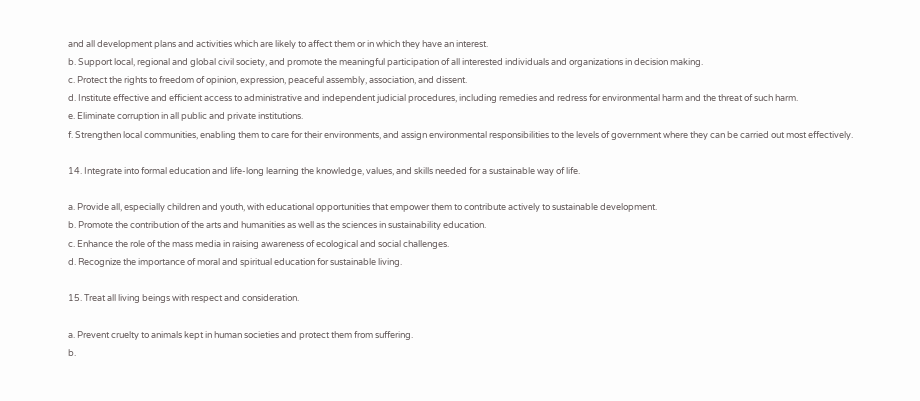and all development plans and activities which are likely to affect them or in which they have an interest.
b. Support local, regional and global civil society, and promote the meaningful participation of all interested individuals and organizations in decision making.
c. Protect the rights to freedom of opinion, expression, peaceful assembly, association, and dissent.
d. Institute effective and efficient access to administrative and independent judicial procedures, including remedies and redress for environmental harm and the threat of such harm.
e. Eliminate corruption in all public and private institutions.
f. Strengthen local communities, enabling them to care for their environments, and assign environmental responsibilities to the levels of government where they can be carried out most effectively.

14. Integrate into formal education and life-long learning the knowledge, values, and skills needed for a sustainable way of life.

a. Provide all, especially children and youth, with educational opportunities that empower them to contribute actively to sustainable development.
b. Promote the contribution of the arts and humanities as well as the sciences in sustainability education.
c. Enhance the role of the mass media in raising awareness of ecological and social challenges.
d. Recognize the importance of moral and spiritual education for sustainable living.

15. Treat all living beings with respect and consideration.

a. Prevent cruelty to animals kept in human societies and protect them from suffering.
b.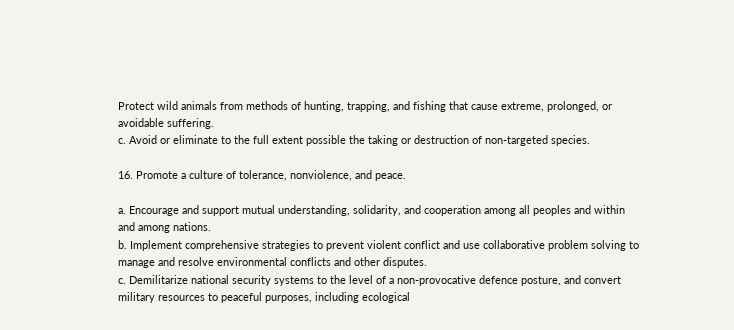Protect wild animals from methods of hunting, trapping, and fishing that cause extreme, prolonged, or avoidable suffering.
c. Avoid or eliminate to the full extent possible the taking or destruction of non-targeted species.

16. Promote a culture of tolerance, nonviolence, and peace.

a. Encourage and support mutual understanding, solidarity, and cooperation among all peoples and within and among nations.
b. Implement comprehensive strategies to prevent violent conflict and use collaborative problem solving to manage and resolve environmental conflicts and other disputes.
c. Demilitarize national security systems to the level of a non-provocative defence posture, and convert military resources to peaceful purposes, including ecological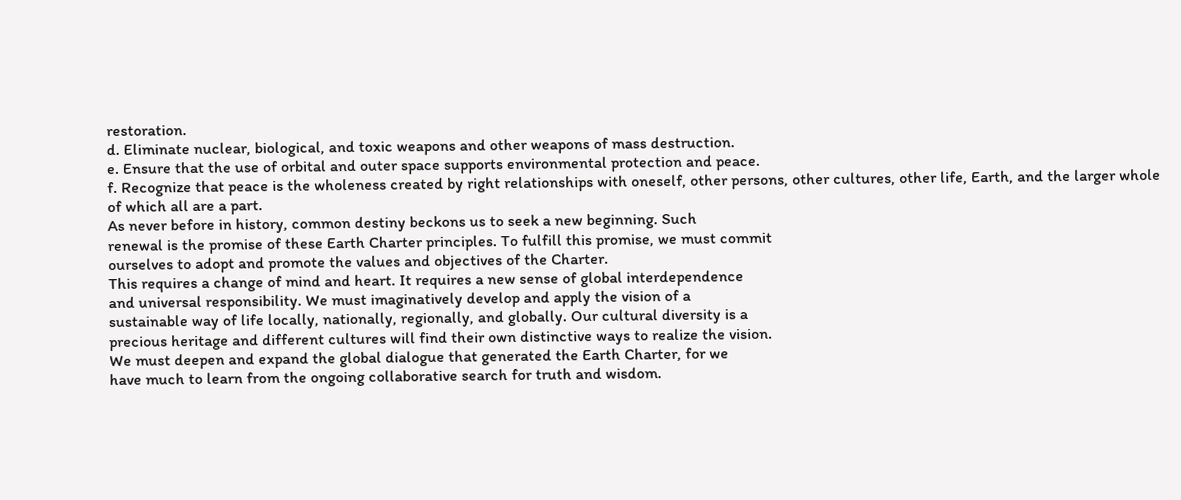restoration.
d. Eliminate nuclear, biological, and toxic weapons and other weapons of mass destruction.
e. Ensure that the use of orbital and outer space supports environmental protection and peace.
f. Recognize that peace is the wholeness created by right relationships with oneself, other persons, other cultures, other life, Earth, and the larger whole of which all are a part.
As never before in history, common destiny beckons us to seek a new beginning. Such
renewal is the promise of these Earth Charter principles. To fulfill this promise, we must commit
ourselves to adopt and promote the values and objectives of the Charter.
This requires a change of mind and heart. It requires a new sense of global interdependence
and universal responsibility. We must imaginatively develop and apply the vision of a
sustainable way of life locally, nationally, regionally, and globally. Our cultural diversity is a
precious heritage and different cultures will find their own distinctive ways to realize the vision.
We must deepen and expand the global dialogue that generated the Earth Charter, for we
have much to learn from the ongoing collaborative search for truth and wisdom.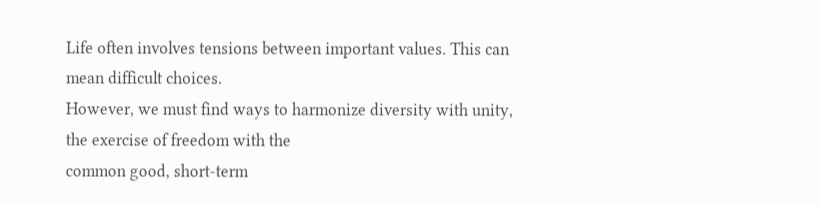Life often involves tensions between important values. This can mean difficult choices.
However, we must find ways to harmonize diversity with unity, the exercise of freedom with the
common good, short-term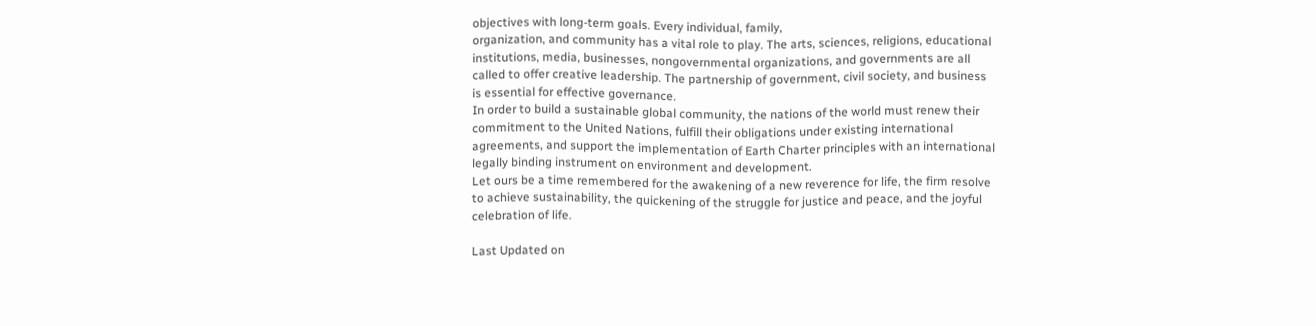objectives with long-term goals. Every individual, family,
organization, and community has a vital role to play. The arts, sciences, religions, educational
institutions, media, businesses, nongovernmental organizations, and governments are all
called to offer creative leadership. The partnership of government, civil society, and business
is essential for effective governance.
In order to build a sustainable global community, the nations of the world must renew their
commitment to the United Nations, fulfill their obligations under existing international
agreements, and support the implementation of Earth Charter principles with an international
legally binding instrument on environment and development.
Let ours be a time remembered for the awakening of a new reverence for life, the firm resolve
to achieve sustainability, the quickening of the struggle for justice and peace, and the joyful
celebration of life.

Last Updated on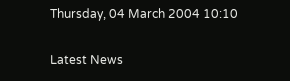Thursday, 04 March 2004 10:10

Latest News